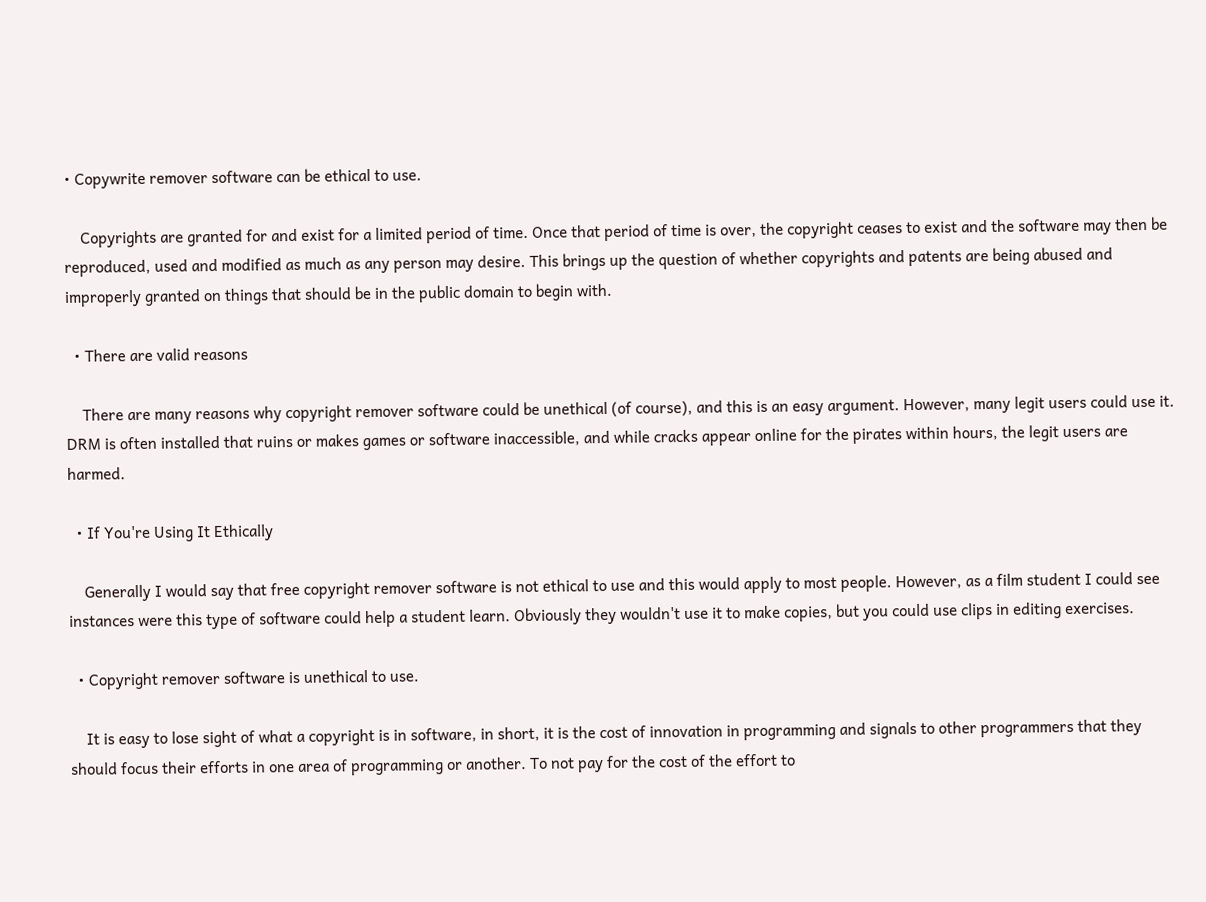• Copywrite remover software can be ethical to use.

    Copyrights are granted for and exist for a limited period of time. Once that period of time is over, the copyright ceases to exist and the software may then be reproduced, used and modified as much as any person may desire. This brings up the question of whether copyrights and patents are being abused and improperly granted on things that should be in the public domain to begin with.

  • There are valid reasons

    There are many reasons why copyright remover software could be unethical (of course), and this is an easy argument. However, many legit users could use it. DRM is often installed that ruins or makes games or software inaccessible, and while cracks appear online for the pirates within hours, the legit users are harmed.

  • If You're Using It Ethically

    Generally I would say that free copyright remover software is not ethical to use and this would apply to most people. However, as a film student I could see instances were this type of software could help a student learn. Obviously they wouldn't use it to make copies, but you could use clips in editing exercises.

  • Copyright remover software is unethical to use.

    It is easy to lose sight of what a copyright is in software, in short, it is the cost of innovation in programming and signals to other programmers that they should focus their efforts in one area of programming or another. To not pay for the cost of the effort to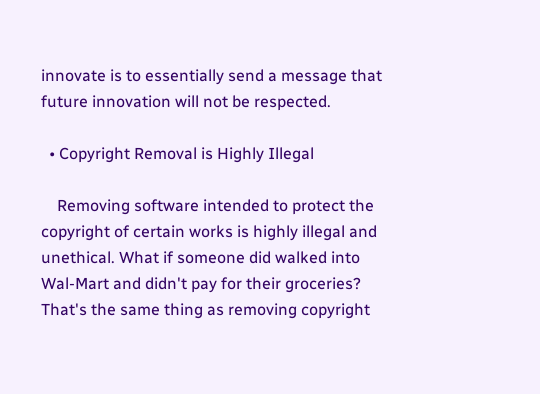innovate is to essentially send a message that future innovation will not be respected.

  • Copyright Removal is Highly Illegal

    Removing software intended to protect the copyright of certain works is highly illegal and unethical. What if someone did walked into Wal-Mart and didn't pay for their groceries? That's the same thing as removing copyright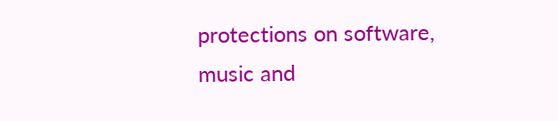protections on software, music and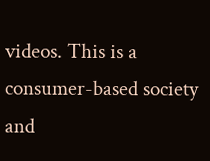videos. This is a consumer-based society and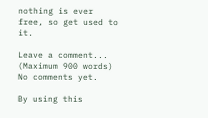nothing is ever free, so get used to it.

Leave a comment...
(Maximum 900 words)
No comments yet.

By using this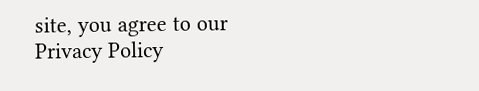site, you agree to our Privacy Policy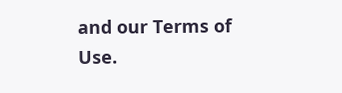and our Terms of Use.